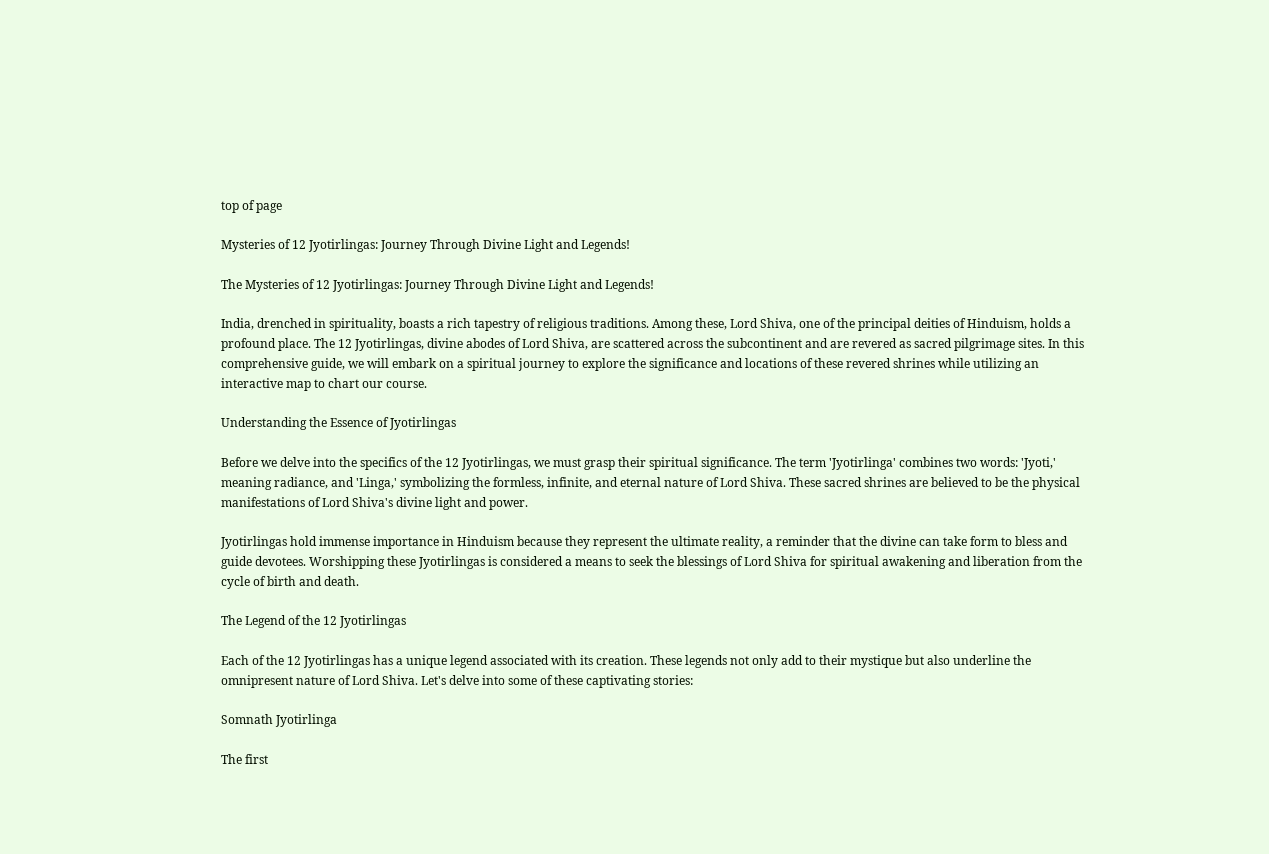top of page

Mysteries of 12 Jyotirlingas: Journey Through Divine Light and Legends!

The Mysteries of 12 Jyotirlingas: Journey Through Divine Light and Legends!

India, drenched in spirituality, boasts a rich tapestry of religious traditions. Among these, Lord Shiva, one of the principal deities of Hinduism, holds a profound place. The 12 Jyotirlingas, divine abodes of Lord Shiva, are scattered across the subcontinent and are revered as sacred pilgrimage sites. In this comprehensive guide, we will embark on a spiritual journey to explore the significance and locations of these revered shrines while utilizing an interactive map to chart our course.

Understanding the Essence of Jyotirlingas

Before we delve into the specifics of the 12 Jyotirlingas, we must grasp their spiritual significance. The term 'Jyotirlinga' combines two words: 'Jyoti,' meaning radiance, and 'Linga,' symbolizing the formless, infinite, and eternal nature of Lord Shiva. These sacred shrines are believed to be the physical manifestations of Lord Shiva's divine light and power.

Jyotirlingas hold immense importance in Hinduism because they represent the ultimate reality, a reminder that the divine can take form to bless and guide devotees. Worshipping these Jyotirlingas is considered a means to seek the blessings of Lord Shiva for spiritual awakening and liberation from the cycle of birth and death.

The Legend of the 12 Jyotirlingas

Each of the 12 Jyotirlingas has a unique legend associated with its creation. These legends not only add to their mystique but also underline the omnipresent nature of Lord Shiva. Let's delve into some of these captivating stories:

Somnath Jyotirlinga

The first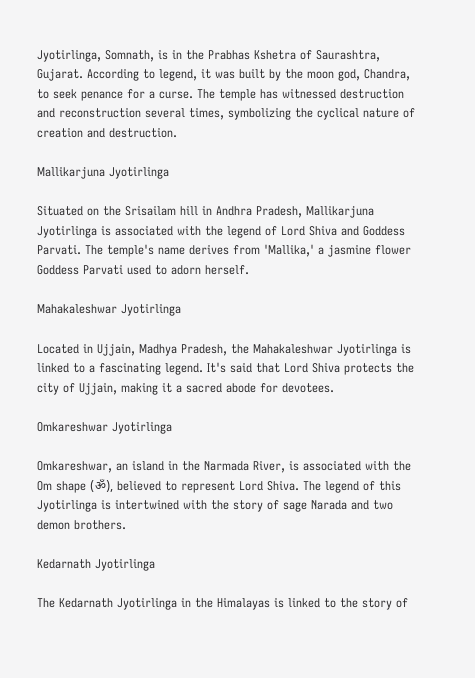Jyotirlinga, Somnath, is in the Prabhas Kshetra of Saurashtra, Gujarat. According to legend, it was built by the moon god, Chandra, to seek penance for a curse. The temple has witnessed destruction and reconstruction several times, symbolizing the cyclical nature of creation and destruction.

Mallikarjuna Jyotirlinga

Situated on the Srisailam hill in Andhra Pradesh, Mallikarjuna Jyotirlinga is associated with the legend of Lord Shiva and Goddess Parvati. The temple's name derives from 'Mallika,' a jasmine flower Goddess Parvati used to adorn herself.

Mahakaleshwar Jyotirlinga

Located in Ujjain, Madhya Pradesh, the Mahakaleshwar Jyotirlinga is linked to a fascinating legend. It's said that Lord Shiva protects the city of Ujjain, making it a sacred abode for devotees.

Omkareshwar Jyotirlinga

Omkareshwar, an island in the Narmada River, is associated with the Om shape (ॐ), believed to represent Lord Shiva. The legend of this Jyotirlinga is intertwined with the story of sage Narada and two demon brothers.

Kedarnath Jyotirlinga

The Kedarnath Jyotirlinga in the Himalayas is linked to the story of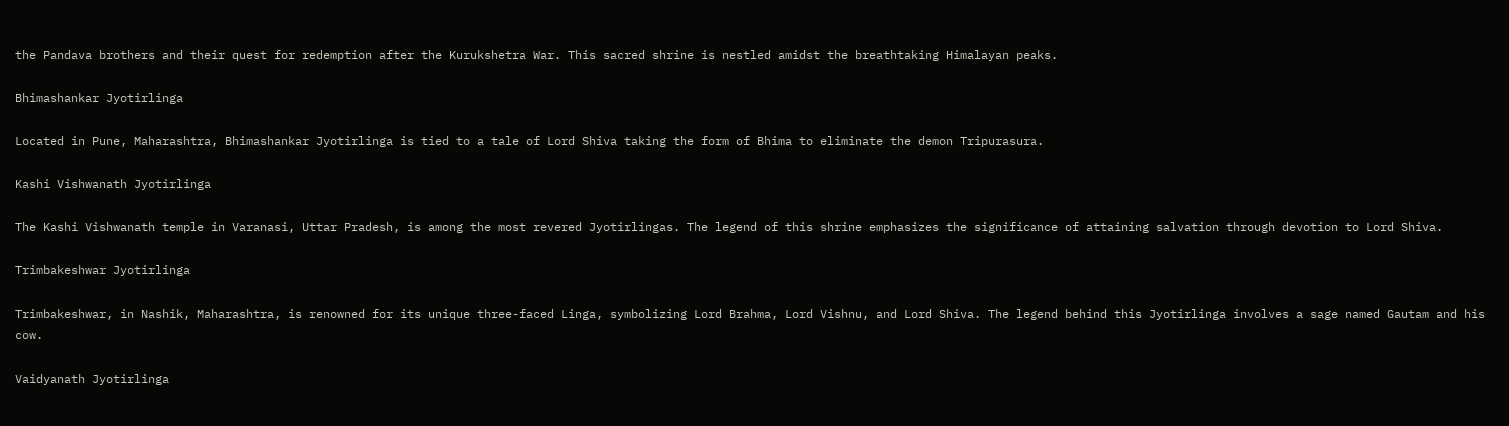the Pandava brothers and their quest for redemption after the Kurukshetra War. This sacred shrine is nestled amidst the breathtaking Himalayan peaks.

Bhimashankar Jyotirlinga

Located in Pune, Maharashtra, Bhimashankar Jyotirlinga is tied to a tale of Lord Shiva taking the form of Bhima to eliminate the demon Tripurasura.

Kashi Vishwanath Jyotirlinga

The Kashi Vishwanath temple in Varanasi, Uttar Pradesh, is among the most revered Jyotirlingas. The legend of this shrine emphasizes the significance of attaining salvation through devotion to Lord Shiva.

Trimbakeshwar Jyotirlinga

Trimbakeshwar, in Nashik, Maharashtra, is renowned for its unique three-faced Linga, symbolizing Lord Brahma, Lord Vishnu, and Lord Shiva. The legend behind this Jyotirlinga involves a sage named Gautam and his cow.

Vaidyanath Jyotirlinga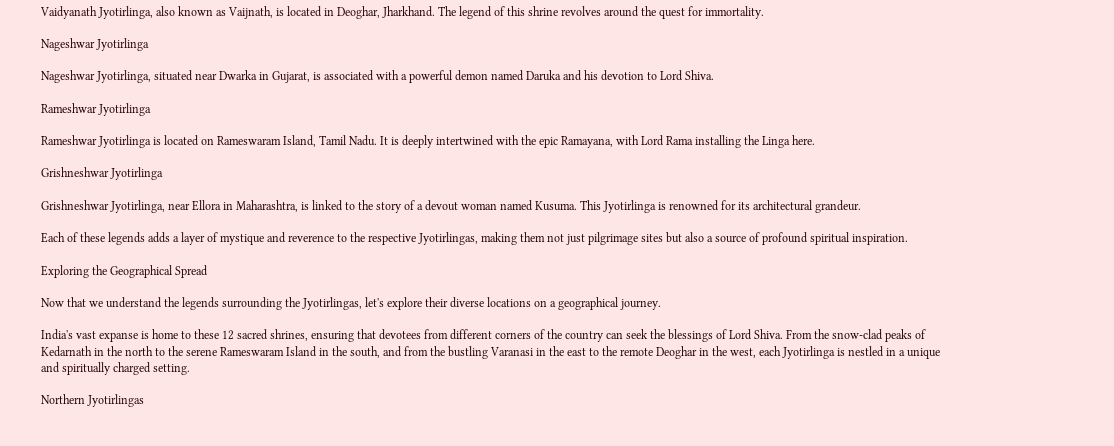Vaidyanath Jyotirlinga, also known as Vaijnath, is located in Deoghar, Jharkhand. The legend of this shrine revolves around the quest for immortality.

Nageshwar Jyotirlinga

Nageshwar Jyotirlinga, situated near Dwarka in Gujarat, is associated with a powerful demon named Daruka and his devotion to Lord Shiva.

Rameshwar Jyotirlinga

Rameshwar Jyotirlinga is located on Rameswaram Island, Tamil Nadu. It is deeply intertwined with the epic Ramayana, with Lord Rama installing the Linga here.

Grishneshwar Jyotirlinga

Grishneshwar Jyotirlinga, near Ellora in Maharashtra, is linked to the story of a devout woman named Kusuma. This Jyotirlinga is renowned for its architectural grandeur.

Each of these legends adds a layer of mystique and reverence to the respective Jyotirlingas, making them not just pilgrimage sites but also a source of profound spiritual inspiration.

Exploring the Geographical Spread

Now that we understand the legends surrounding the Jyotirlingas, let's explore their diverse locations on a geographical journey.

India's vast expanse is home to these 12 sacred shrines, ensuring that devotees from different corners of the country can seek the blessings of Lord Shiva. From the snow-clad peaks of Kedarnath in the north to the serene Rameswaram Island in the south, and from the bustling Varanasi in the east to the remote Deoghar in the west, each Jyotirlinga is nestled in a unique and spiritually charged setting.

Northern Jyotirlingas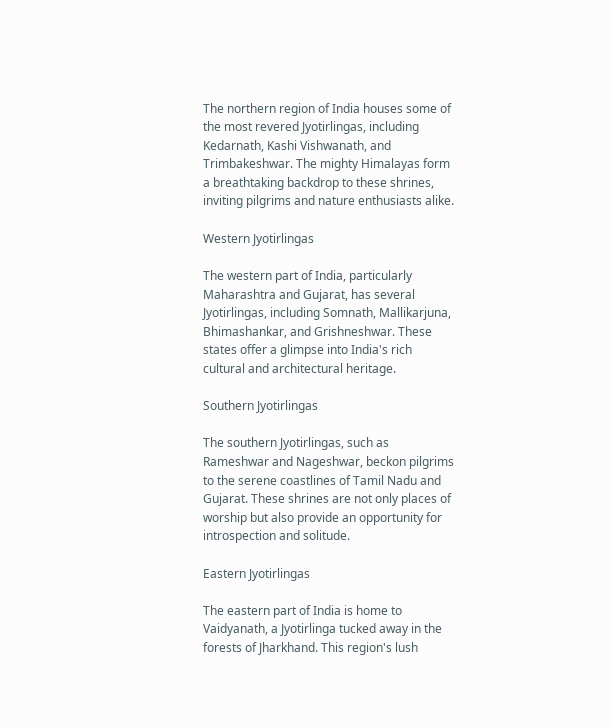The northern region of India houses some of the most revered Jyotirlingas, including Kedarnath, Kashi Vishwanath, and Trimbakeshwar. The mighty Himalayas form a breathtaking backdrop to these shrines, inviting pilgrims and nature enthusiasts alike.

Western Jyotirlingas

The western part of India, particularly Maharashtra and Gujarat, has several Jyotirlingas, including Somnath, Mallikarjuna, Bhimashankar, and Grishneshwar. These states offer a glimpse into India's rich cultural and architectural heritage.

Southern Jyotirlingas

The southern Jyotirlingas, such as Rameshwar and Nageshwar, beckon pilgrims to the serene coastlines of Tamil Nadu and Gujarat. These shrines are not only places of worship but also provide an opportunity for introspection and solitude.

Eastern Jyotirlingas

The eastern part of India is home to Vaidyanath, a Jyotirlinga tucked away in the forests of Jharkhand. This region's lush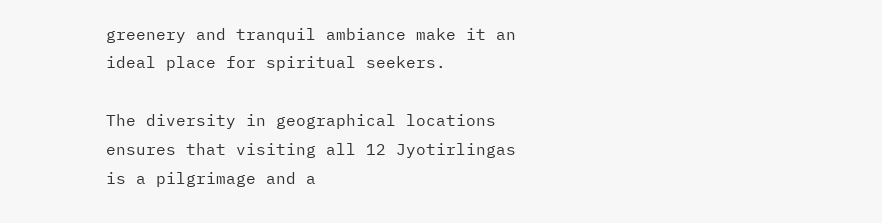greenery and tranquil ambiance make it an ideal place for spiritual seekers.

The diversity in geographical locations ensures that visiting all 12 Jyotirlingas is a pilgrimage and a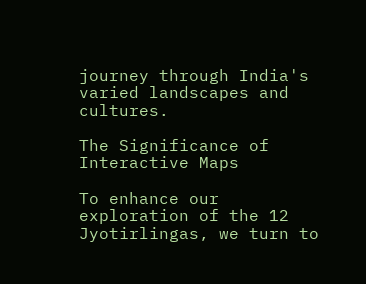journey through India's varied landscapes and cultures.

The Significance of Interactive Maps

To enhance our exploration of the 12 Jyotirlingas, we turn to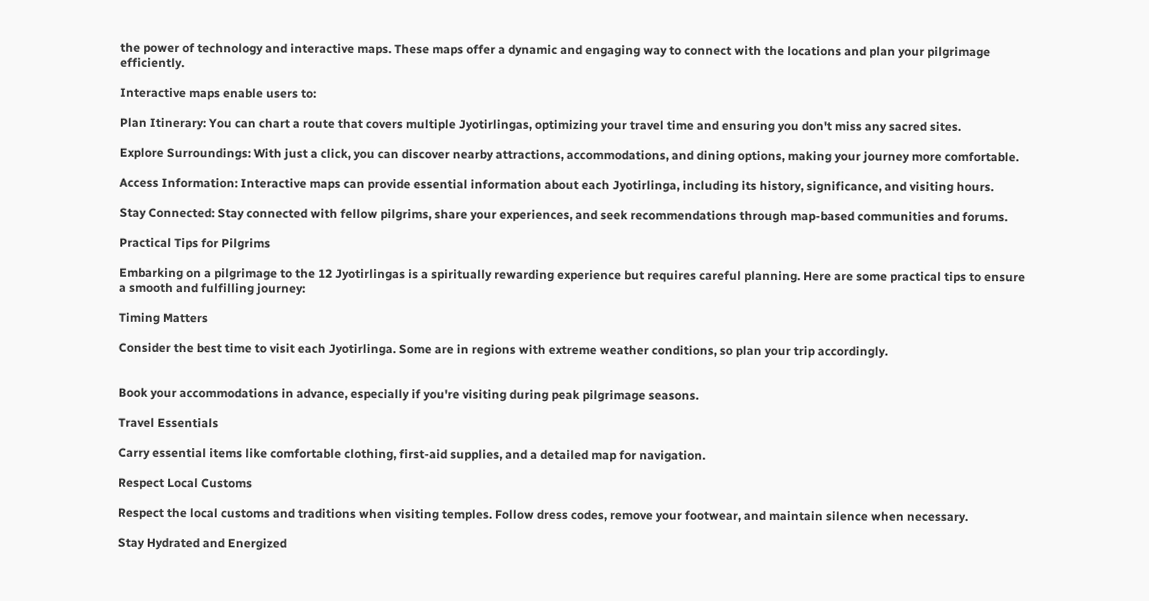the power of technology and interactive maps. These maps offer a dynamic and engaging way to connect with the locations and plan your pilgrimage efficiently.

Interactive maps enable users to:

Plan Itinerary: You can chart a route that covers multiple Jyotirlingas, optimizing your travel time and ensuring you don't miss any sacred sites.

Explore Surroundings: With just a click, you can discover nearby attractions, accommodations, and dining options, making your journey more comfortable.

Access Information: Interactive maps can provide essential information about each Jyotirlinga, including its history, significance, and visiting hours.

Stay Connected: Stay connected with fellow pilgrims, share your experiences, and seek recommendations through map-based communities and forums.

Practical Tips for Pilgrims

Embarking on a pilgrimage to the 12 Jyotirlingas is a spiritually rewarding experience but requires careful planning. Here are some practical tips to ensure a smooth and fulfilling journey:

Timing Matters

Consider the best time to visit each Jyotirlinga. Some are in regions with extreme weather conditions, so plan your trip accordingly.


Book your accommodations in advance, especially if you're visiting during peak pilgrimage seasons.

Travel Essentials

Carry essential items like comfortable clothing, first-aid supplies, and a detailed map for navigation.

Respect Local Customs

Respect the local customs and traditions when visiting temples. Follow dress codes, remove your footwear, and maintain silence when necessary.

Stay Hydrated and Energized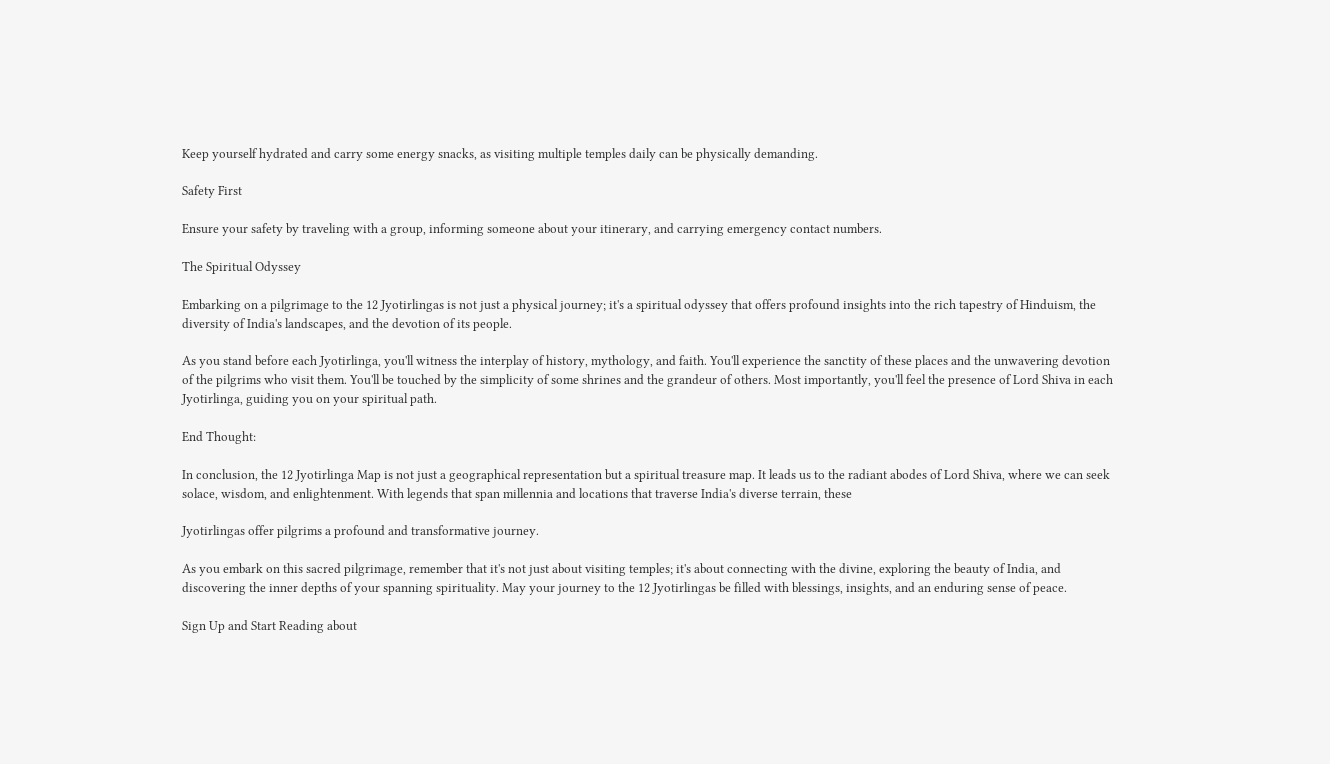Keep yourself hydrated and carry some energy snacks, as visiting multiple temples daily can be physically demanding.

Safety First

Ensure your safety by traveling with a group, informing someone about your itinerary, and carrying emergency contact numbers.

The Spiritual Odyssey

Embarking on a pilgrimage to the 12 Jyotirlingas is not just a physical journey; it's a spiritual odyssey that offers profound insights into the rich tapestry of Hinduism, the diversity of India's landscapes, and the devotion of its people.

As you stand before each Jyotirlinga, you'll witness the interplay of history, mythology, and faith. You'll experience the sanctity of these places and the unwavering devotion of the pilgrims who visit them. You'll be touched by the simplicity of some shrines and the grandeur of others. Most importantly, you'll feel the presence of Lord Shiva in each Jyotirlinga, guiding you on your spiritual path.

End Thought:

In conclusion, the 12 Jyotirlinga Map is not just a geographical representation but a spiritual treasure map. It leads us to the radiant abodes of Lord Shiva, where we can seek solace, wisdom, and enlightenment. With legends that span millennia and locations that traverse India's diverse terrain, these

Jyotirlingas offer pilgrims a profound and transformative journey.

As you embark on this sacred pilgrimage, remember that it's not just about visiting temples; it's about connecting with the divine, exploring the beauty of India, and discovering the inner depths of your spanning spirituality. May your journey to the 12 Jyotirlingas be filled with blessings, insights, and an enduring sense of peace.

Sign Up and Start Reading about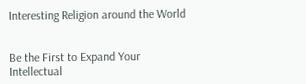Interesting Religion around the World


Be the First to Expand Your
Intellectual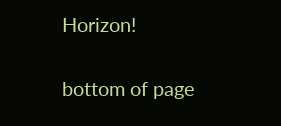Horizon!

bottom of page